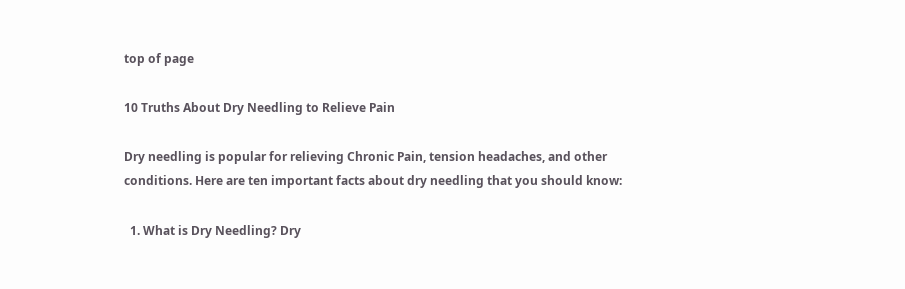top of page

10 Truths About Dry Needling to Relieve Pain

Dry needling is popular for relieving Chronic Pain, tension headaches, and other conditions. Here are ten important facts about dry needling that you should know:

  1. What is Dry Needling? Dry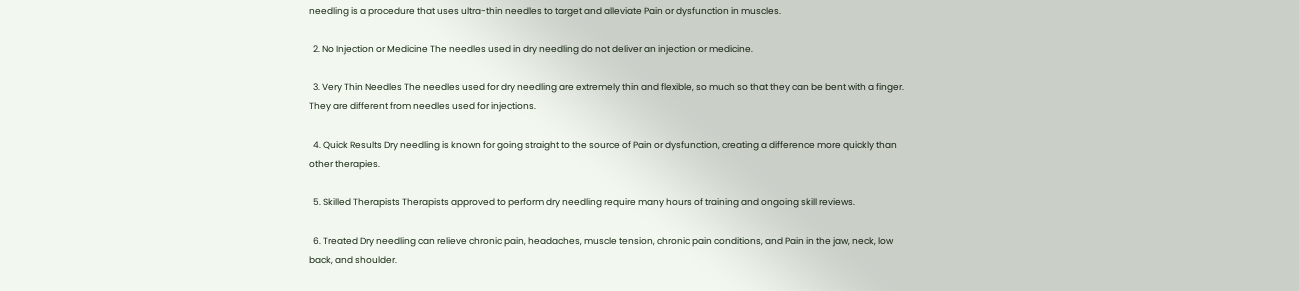needling is a procedure that uses ultra-thin needles to target and alleviate Pain or dysfunction in muscles.

  2. No Injection or Medicine The needles used in dry needling do not deliver an injection or medicine.

  3. Very Thin Needles The needles used for dry needling are extremely thin and flexible, so much so that they can be bent with a finger. They are different from needles used for injections.

  4. Quick Results Dry needling is known for going straight to the source of Pain or dysfunction, creating a difference more quickly than other therapies.

  5. Skilled Therapists Therapists approved to perform dry needling require many hours of training and ongoing skill reviews.

  6. Treated Dry needling can relieve chronic pain, headaches, muscle tension, chronic pain conditions, and Pain in the jaw, neck, low back, and shoulder.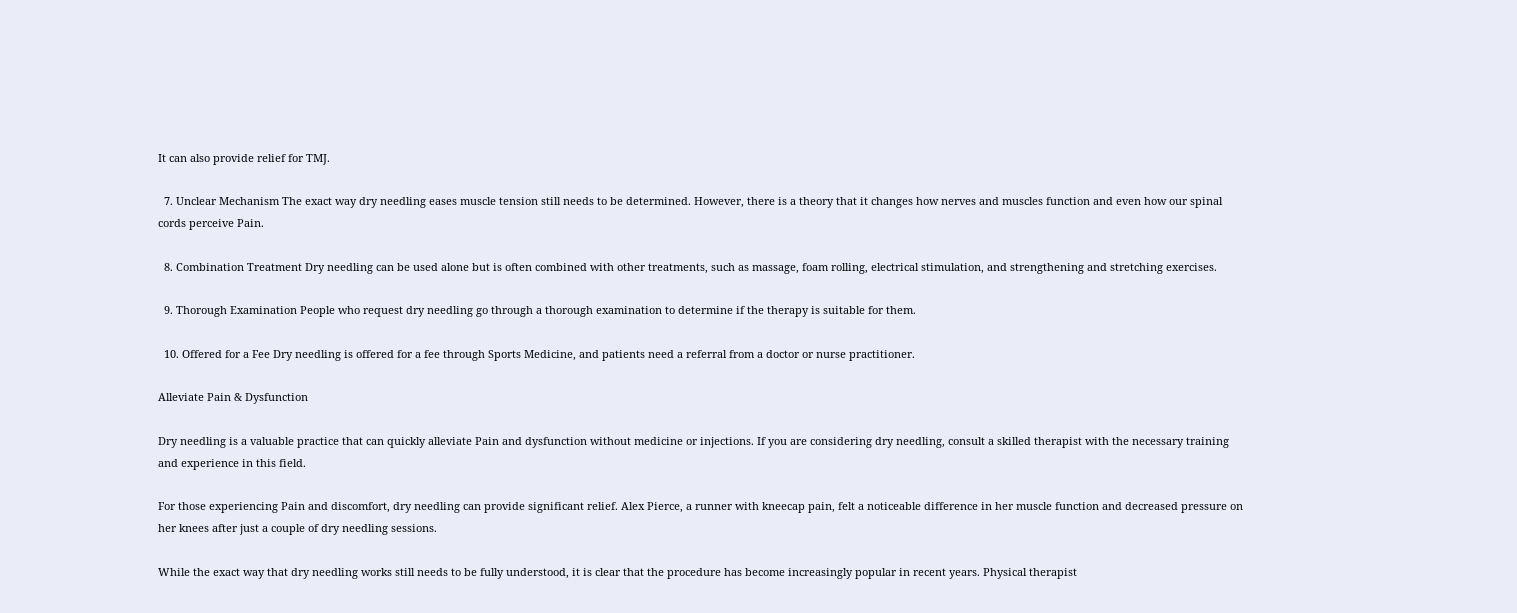It can also provide relief for TMJ.

  7. Unclear Mechanism The exact way dry needling eases muscle tension still needs to be determined. However, there is a theory that it changes how nerves and muscles function and even how our spinal cords perceive Pain.

  8. Combination Treatment Dry needling can be used alone but is often combined with other treatments, such as massage, foam rolling, electrical stimulation, and strengthening and stretching exercises.

  9. Thorough Examination People who request dry needling go through a thorough examination to determine if the therapy is suitable for them.

  10. Offered for a Fee Dry needling is offered for a fee through Sports Medicine, and patients need a referral from a doctor or nurse practitioner.

Alleviate Pain & Dysfunction

Dry needling is a valuable practice that can quickly alleviate Pain and dysfunction without medicine or injections. If you are considering dry needling, consult a skilled therapist with the necessary training and experience in this field.

For those experiencing Pain and discomfort, dry needling can provide significant relief. Alex Pierce, a runner with kneecap pain, felt a noticeable difference in her muscle function and decreased pressure on her knees after just a couple of dry needling sessions.

While the exact way that dry needling works still needs to be fully understood, it is clear that the procedure has become increasingly popular in recent years. Physical therapist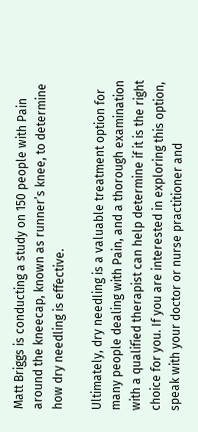Matt Briggs is conducting a study on 150 people with Pain around the kneecap, known as runner’s knee, to determine how dry needling is effective.

Ultimately, dry needling is a valuable treatment option for many people dealing with Pain, and a thorough examination with a qualified therapist can help determine if it is the right choice for you. If you are interested in exploring this option, speak with your doctor or nurse practitioner and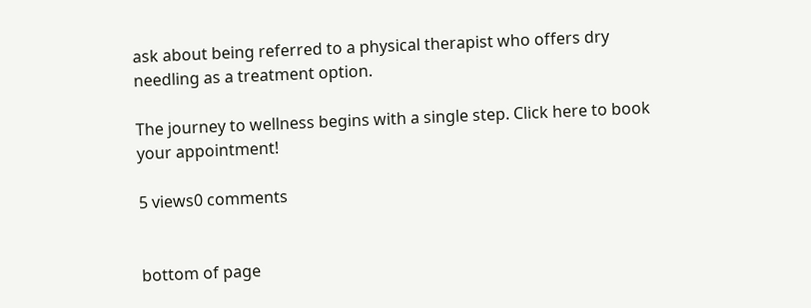ask about being referred to a physical therapist who offers dry needling as a treatment option.

The journey to wellness begins with a single step. Click here to book your appointment!

5 views0 comments


bottom of page